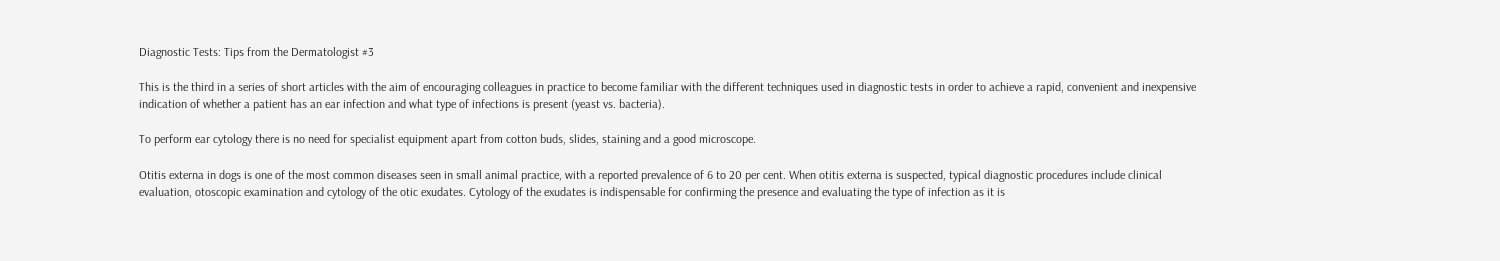Diagnostic Tests: Tips from the Dermatologist #3

This is the third in a series of short articles with the aim of encouraging colleagues in practice to become familiar with the different techniques used in diagnostic tests in order to achieve a rapid, convenient and inexpensive indication of whether a patient has an ear infection and what type of infections is present (yeast vs. bacteria).

To perform ear cytology there is no need for specialist equipment apart from cotton buds, slides, staining and a good microscope.

Otitis externa in dogs is one of the most common diseases seen in small animal practice, with a reported prevalence of 6 to 20 per cent. When otitis externa is suspected, typical diagnostic procedures include clinical evaluation, otoscopic examination and cytology of the otic exudates. Cytology of the exudates is indispensable for confirming the presence and evaluating the type of infection as it is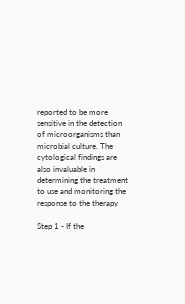reported to be more sensitive in the detection of microorganisms than microbial culture. The cytological findings are also invaluable in determining the treatment to use and monitoring the response to the therapy

Step 1 - If the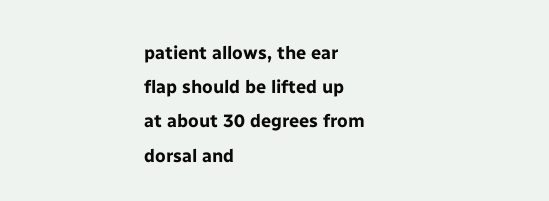patient allows, the ear flap should be lifted up at about 30 degrees from dorsal and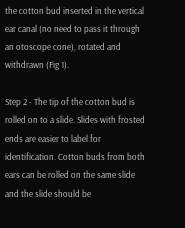the cotton bud inserted in the vertical ear canal (no need to pass it through an otoscope cone), rotated and withdrawn (Fig 1).

Step 2 - The tip of the cotton bud is rolled on to a slide. Slides with frosted ends are easier to label for identification. Cotton buds from both ears can be rolled on the same slide and the slide should be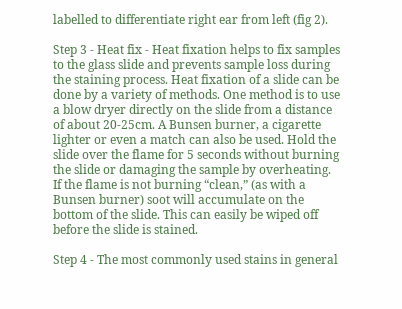labelled to differentiate right ear from left (fig 2).

Step 3 - Heat fix - Heat fixation helps to fix samples to the glass slide and prevents sample loss during the staining process. Heat fixation of a slide can be done by a variety of methods. One method is to use a blow dryer directly on the slide from a distance of about 20-25cm. A Bunsen burner, a cigarette lighter or even a match can also be used. Hold the slide over the flame for 5 seconds without burning the slide or damaging the sample by overheating. If the flame is not burning “clean,” (as with a Bunsen burner) soot will accumulate on the bottom of the slide. This can easily be wiped off before the slide is stained.

Step 4 - The most commonly used stains in general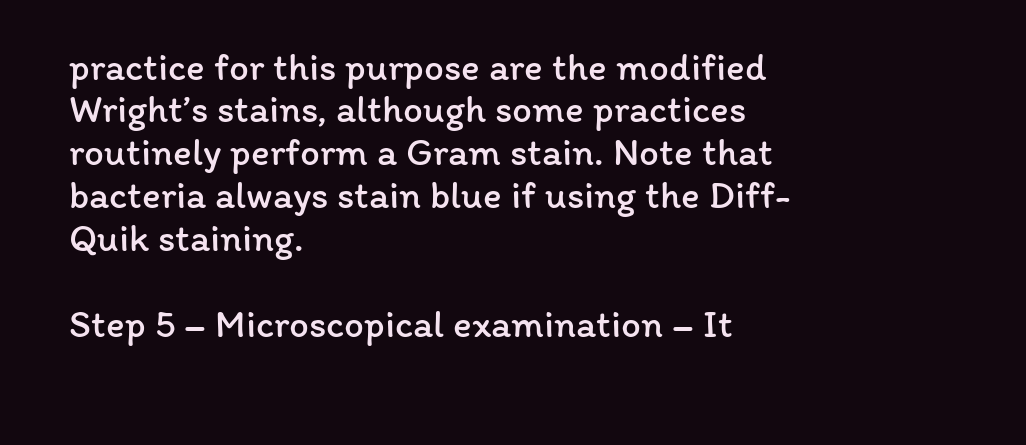practice for this purpose are the modified Wright’s stains, although some practices routinely perform a Gram stain. Note that bacteria always stain blue if using the Diff-Quik staining.

Step 5 – Microscopical examination – It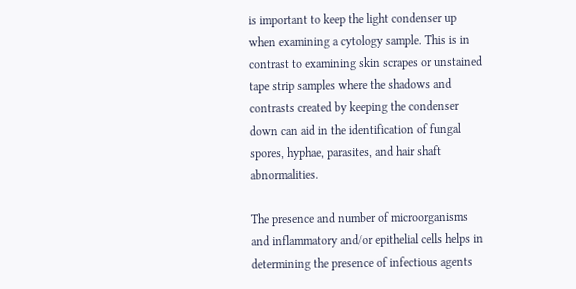is important to keep the light condenser up when examining a cytology sample. This is in contrast to examining skin scrapes or unstained tape strip samples where the shadows and contrasts created by keeping the condenser down can aid in the identification of fungal spores, hyphae, parasites, and hair shaft abnormalities.

The presence and number of microorganisms and inflammatory and/or epithelial cells helps in determining the presence of infectious agents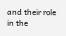and their role in the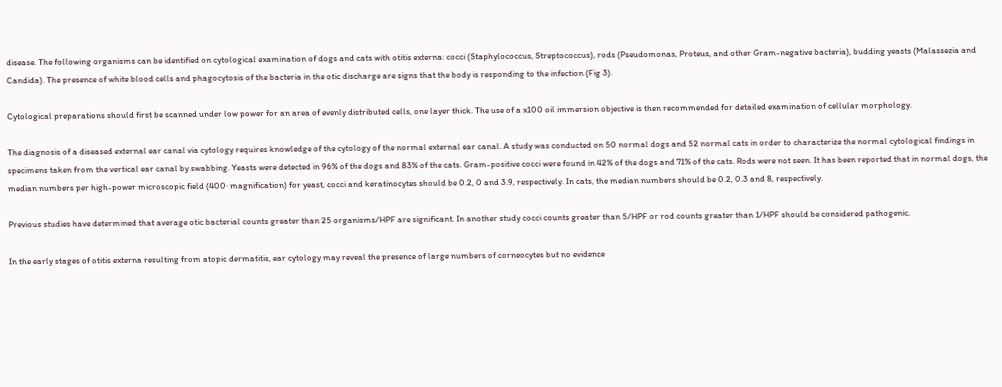disease. The following organisms can be identified on cytological examination of dogs and cats with otitis externa: cocci (Staphylococcus, Streptococcus), rods (Pseudomonas, Proteus, and other Gram-negative bacteria), budding yeasts (Malassezia and Candida). The presence of white blood cells and phagocytosis of the bacteria in the otic discharge are signs that the body is responding to the infection (Fig 3).

Cytological preparations should first be scanned under low power for an area of evenly distributed cells, one layer thick. The use of a x100 oil immersion objective is then recommended for detailed examination of cellular morphology.

The diagnosis of a diseased external ear canal via cytology requires knowledge of the cytology of the normal external ear canal. A study was conducted on 50 normal dogs and 52 normal cats in order to characterize the normal cytological findings in specimens taken from the vertical ear canal by swabbing. Yeasts were detected in 96% of the dogs and 83% of the cats. Gram-positive cocci were found in 42% of the dogs and 71% of the cats. Rods were not seen. It has been reported that in normal dogs, the median numbers per high-power microscopic field (400· magnification) for yeast, cocci and keratinocytes should be 0.2, 0 and 3.9, respectively. In cats, the median numbers should be 0.2, 0.3 and 8, respectively.

Previous studies have determined that average otic bacterial counts greater than 25 organisms/HPF are significant. In another study cocci counts greater than 5/HPF or rod counts greater than 1/HPF should be considered pathogenic.

In the early stages of otitis externa resulting from atopic dermatitis, ear cytology may reveal the presence of large numbers of corneocytes but no evidence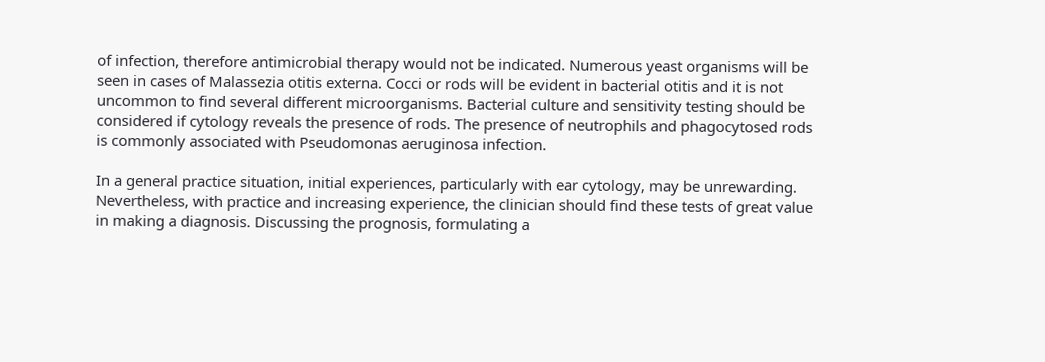of infection, therefore antimicrobial therapy would not be indicated. Numerous yeast organisms will be seen in cases of Malassezia otitis externa. Cocci or rods will be evident in bacterial otitis and it is not uncommon to find several different microorganisms. Bacterial culture and sensitivity testing should be considered if cytology reveals the presence of rods. The presence of neutrophils and phagocytosed rods is commonly associated with Pseudomonas aeruginosa infection.

In a general practice situation, initial experiences, particularly with ear cytology, may be unrewarding. Nevertheless, with practice and increasing experience, the clinician should find these tests of great value in making a diagnosis. Discussing the prognosis, formulating a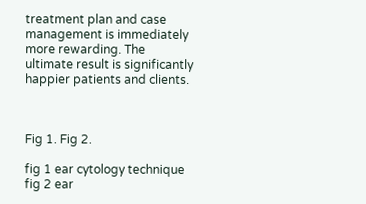treatment plan and case management is immediately more rewarding. The ultimate result is significantly happier patients and clients.



Fig 1. Fig 2.

fig 1 ear cytology technique fig 2 ear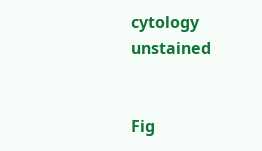cytology unstained


Fig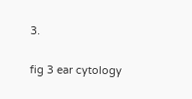3.

fig 3 ear cytology